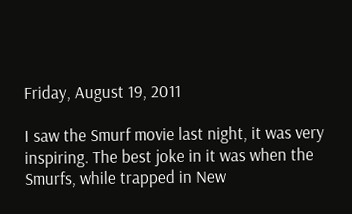Friday, August 19, 2011

I saw the Smurf movie last night, it was very inspiring. The best joke in it was when the Smurfs, while trapped in New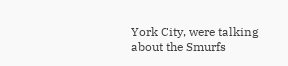York City, were talking about the Smurfs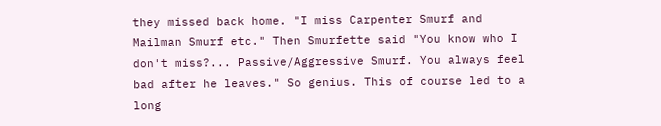they missed back home. "I miss Carpenter Smurf and Mailman Smurf etc." Then Smurfette said "You know who I don't miss?... Passive/Aggressive Smurf. You always feel bad after he leaves." So genius. This of course led to a long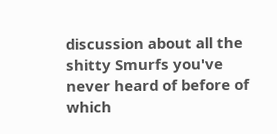discussion about all the shitty Smurfs you've never heard of before of which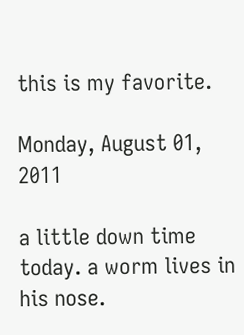this is my favorite.

Monday, August 01, 2011

a little down time today. a worm lives in his nose.